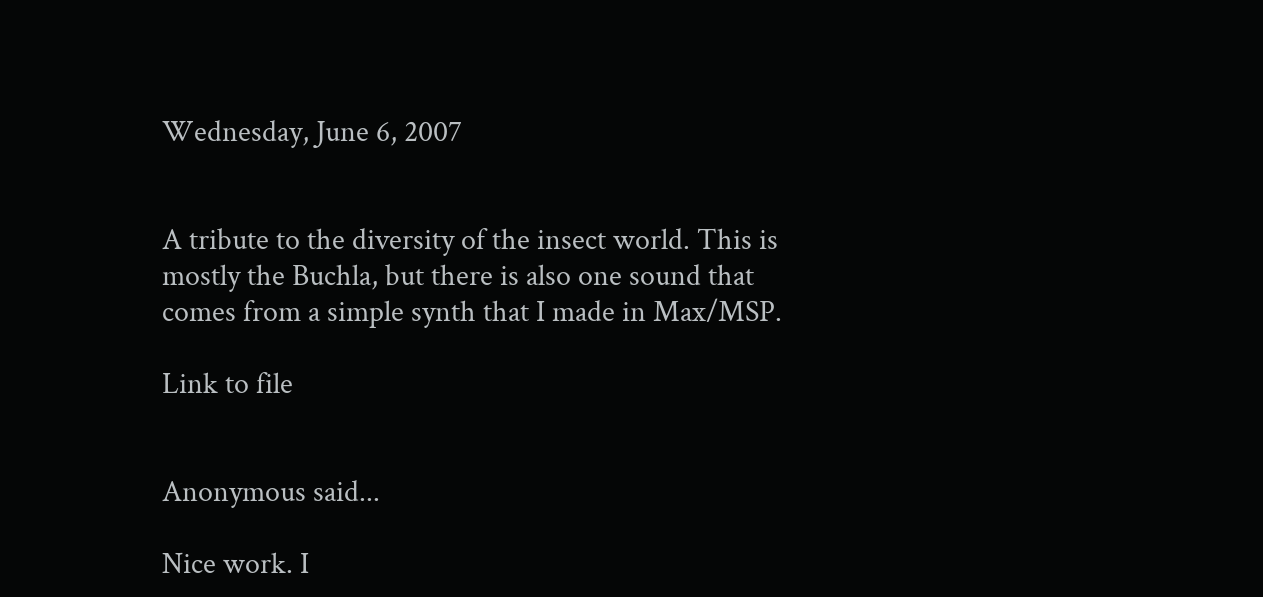Wednesday, June 6, 2007


A tribute to the diversity of the insect world. This is mostly the Buchla, but there is also one sound that comes from a simple synth that I made in Max/MSP.

Link to file


Anonymous said...

Nice work. I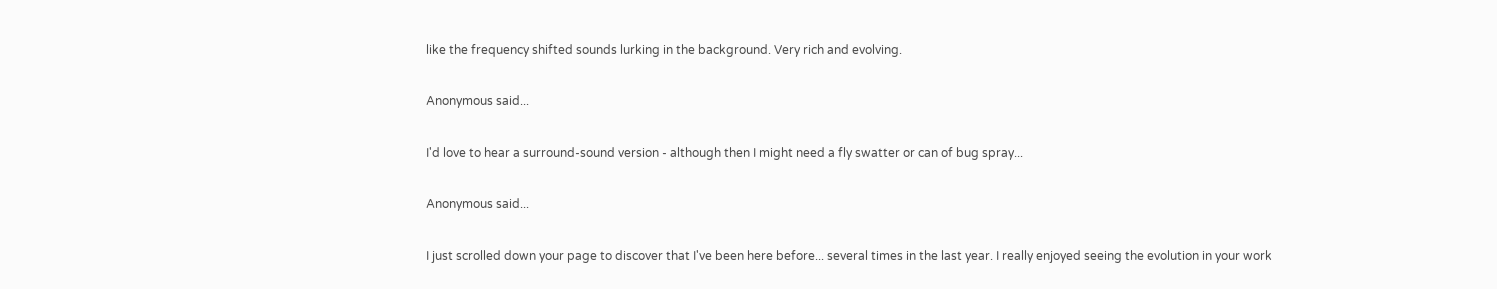like the frequency shifted sounds lurking in the background. Very rich and evolving.

Anonymous said...

I'd love to hear a surround-sound version - although then I might need a fly swatter or can of bug spray...

Anonymous said...

I just scrolled down your page to discover that I've been here before... several times in the last year. I really enjoyed seeing the evolution in your work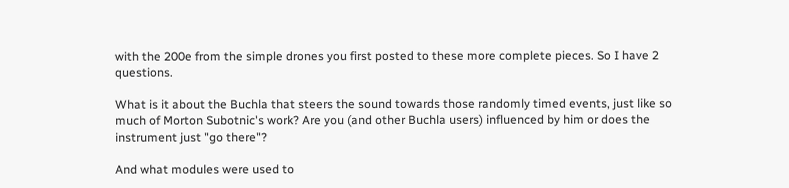with the 200e from the simple drones you first posted to these more complete pieces. So I have 2 questions.

What is it about the Buchla that steers the sound towards those randomly timed events, just like so much of Morton Subotnic's work? Are you (and other Buchla users) influenced by him or does the instrument just "go there"?

And what modules were used to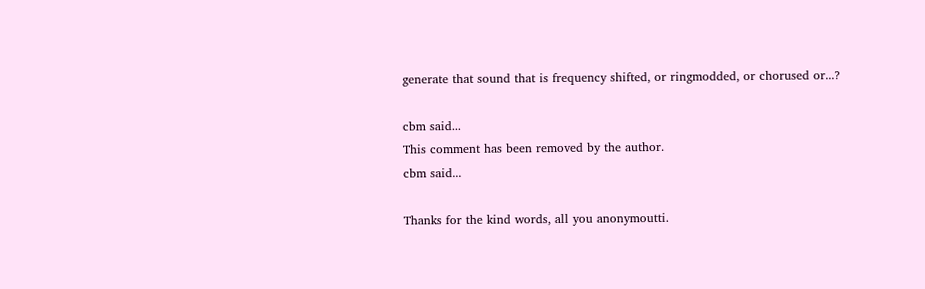generate that sound that is frequency shifted, or ringmodded, or chorused or...?

cbm said...
This comment has been removed by the author.
cbm said...

Thanks for the kind words, all you anonymoutti.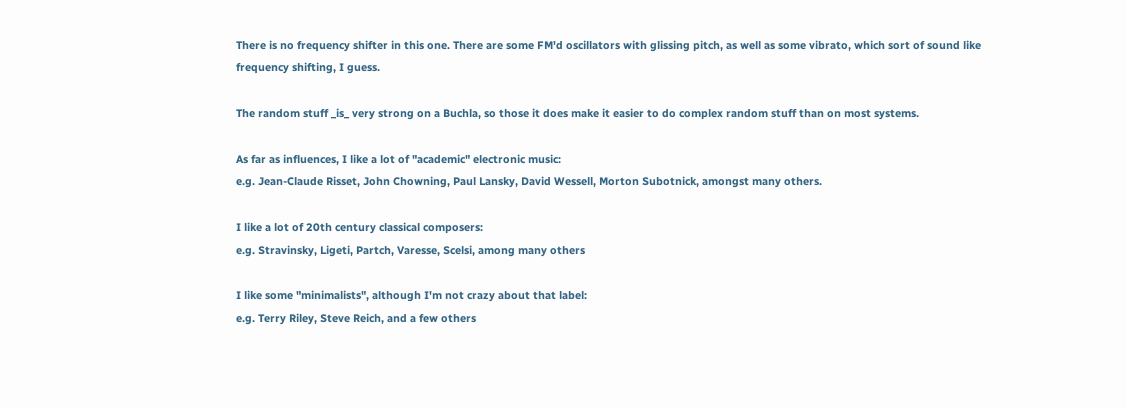There is no frequency shifter in this one. There are some FM'd oscillators with glissing pitch, as well as some vibrato, which sort of sound like frequency shifting, I guess.

The random stuff _is_ very strong on a Buchla, so those it does make it easier to do complex random stuff than on most systems.

As far as influences, I like a lot of "academic" electronic music:
e.g. Jean-Claude Risset, John Chowning, Paul Lansky, David Wessell, Morton Subotnick, amongst many others.

I like a lot of 20th century classical composers:
e.g. Stravinsky, Ligeti, Partch, Varesse, Scelsi, among many others

I like some "minimalists", although I'm not crazy about that label:
e.g. Terry Riley, Steve Reich, and a few others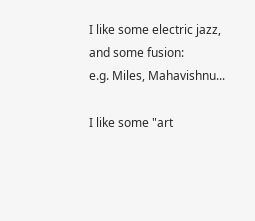I like some electric jazz, and some fusion:
e.g. Miles, Mahavishnu...

I like some "art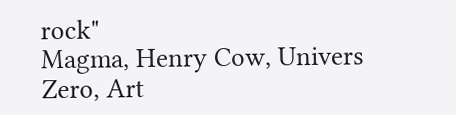rock"
Magma, Henry Cow, Univers Zero, Art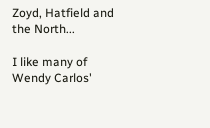Zoyd, Hatfield and the North...

I like many of Wendy Carlos'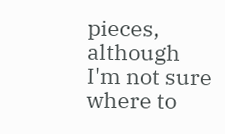pieces, although I'm not sure where to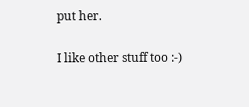put her.

I like other stuff too :-)